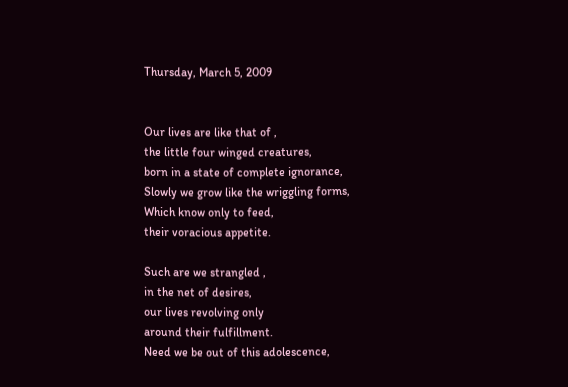Thursday, March 5, 2009


Our lives are like that of ,
the little four winged creatures,
born in a state of complete ignorance,
Slowly we grow like the wriggling forms,
Which know only to feed,
their voracious appetite.

Such are we strangled ,
in the net of desires,
our lives revolving only
around their fulfillment.
Need we be out of this adolescence,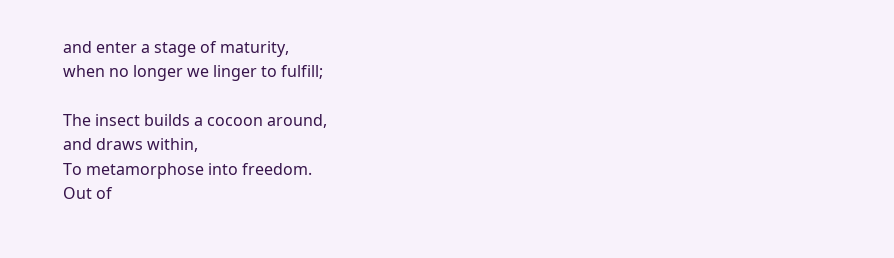and enter a stage of maturity,
when no longer we linger to fulfill;

The insect builds a cocoon around,
and draws within,
To metamorphose into freedom.
Out of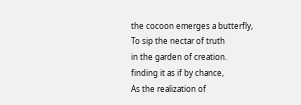the cocoon emerges a butterfly,
To sip the nectar of truth
in the garden of creation.
finding it as if by chance,
As the realization of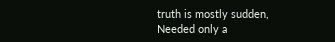truth is mostly sudden,
Needed only a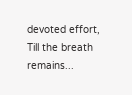devoted effort,
Till the breath remains...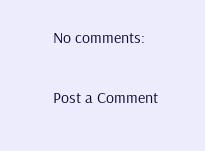No comments:

Post a Comment